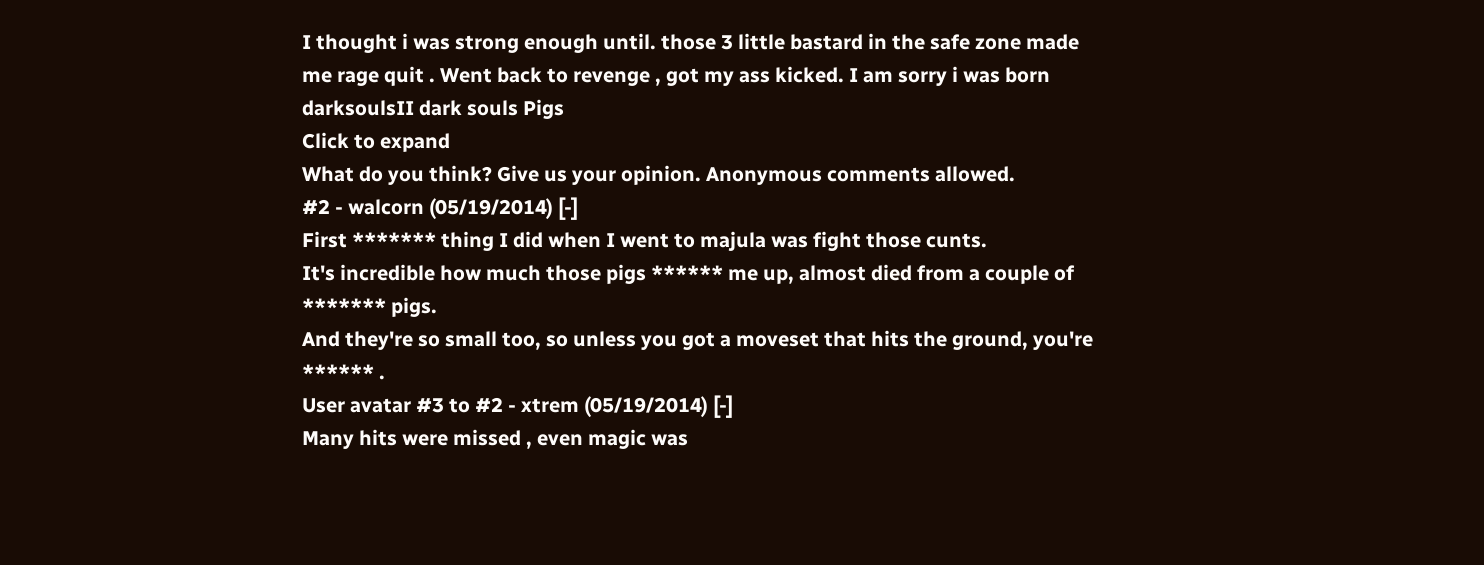I thought i was strong enough until. those 3 little bastard in the safe zone made me rage quit . Went back to revenge , got my ass kicked. I am sorry i was born darksoulsII dark souls Pigs
Click to expand
What do you think? Give us your opinion. Anonymous comments allowed.
#2 - walcorn (05/19/2014) [-]
First ******* thing I did when I went to majula was fight those cunts.
It's incredible how much those pigs ****** me up, almost died from a couple of ******* pigs.
And they're so small too, so unless you got a moveset that hits the ground, you're ****** .
User avatar #3 to #2 - xtrem (05/19/2014) [-]
Many hits were missed , even magic was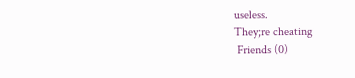useless.
They;re cheating
 Friends (0)